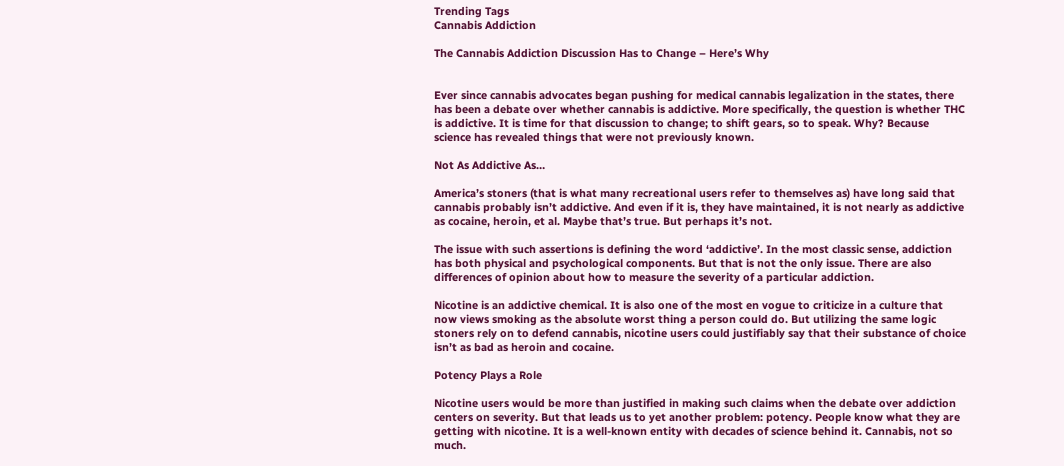Trending Tags
Cannabis Addiction

The Cannabis Addiction Discussion Has to Change – Here’s Why


Ever since cannabis advocates began pushing for medical cannabis legalization in the states, there has been a debate over whether cannabis is addictive. More specifically, the question is whether THC is addictive. It is time for that discussion to change; to shift gears, so to speak. Why? Because science has revealed things that were not previously known.

Not As Addictive As…

America’s stoners (that is what many recreational users refer to themselves as) have long said that cannabis probably isn’t addictive. And even if it is, they have maintained, it is not nearly as addictive as cocaine, heroin, et al. Maybe that’s true. But perhaps it’s not.

The issue with such assertions is defining the word ‘addictive’. In the most classic sense, addiction has both physical and psychological components. But that is not the only issue. There are also differences of opinion about how to measure the severity of a particular addiction.

Nicotine is an addictive chemical. It is also one of the most en vogue to criticize in a culture that now views smoking as the absolute worst thing a person could do. But utilizing the same logic stoners rely on to defend cannabis, nicotine users could justifiably say that their substance of choice isn’t as bad as heroin and cocaine.

Potency Plays a Role

Nicotine users would be more than justified in making such claims when the debate over addiction centers on severity. But that leads us to yet another problem: potency. People know what they are getting with nicotine. It is a well-known entity with decades of science behind it. Cannabis, not so much.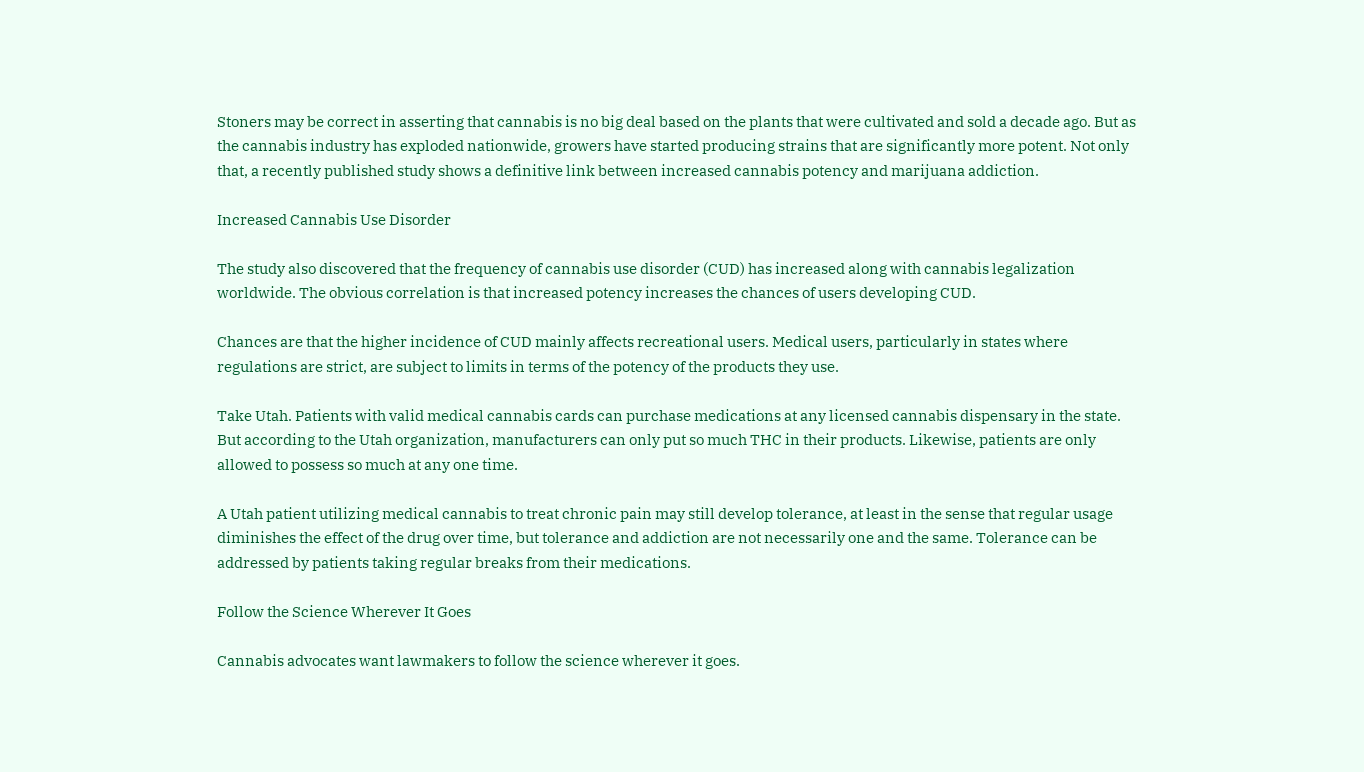Stoners may be correct in asserting that cannabis is no big deal based on the plants that were cultivated and sold a decade ago. But as the cannabis industry has exploded nationwide, growers have started producing strains that are significantly more potent. Not only that, a recently published study shows a definitive link between increased cannabis potency and marijuana addiction.

Increased Cannabis Use Disorder

The study also discovered that the frequency of cannabis use disorder (CUD) has increased along with cannabis legalization worldwide. The obvious correlation is that increased potency increases the chances of users developing CUD.

Chances are that the higher incidence of CUD mainly affects recreational users. Medical users, particularly in states where regulations are strict, are subject to limits in terms of the potency of the products they use.

Take Utah. Patients with valid medical cannabis cards can purchase medications at any licensed cannabis dispensary in the state. But according to the Utah organization, manufacturers can only put so much THC in their products. Likewise, patients are only allowed to possess so much at any one time.

A Utah patient utilizing medical cannabis to treat chronic pain may still develop tolerance, at least in the sense that regular usage diminishes the effect of the drug over time, but tolerance and addiction are not necessarily one and the same. Tolerance can be addressed by patients taking regular breaks from their medications.

Follow the Science Wherever It Goes

Cannabis advocates want lawmakers to follow the science wherever it goes.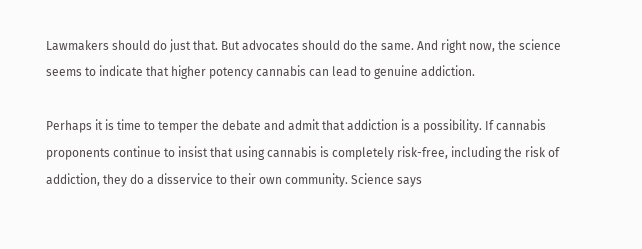Lawmakers should do just that. But advocates should do the same. And right now, the science seems to indicate that higher potency cannabis can lead to genuine addiction.

Perhaps it is time to temper the debate and admit that addiction is a possibility. If cannabis proponents continue to insist that using cannabis is completely risk-free, including the risk of addiction, they do a disservice to their own community. Science says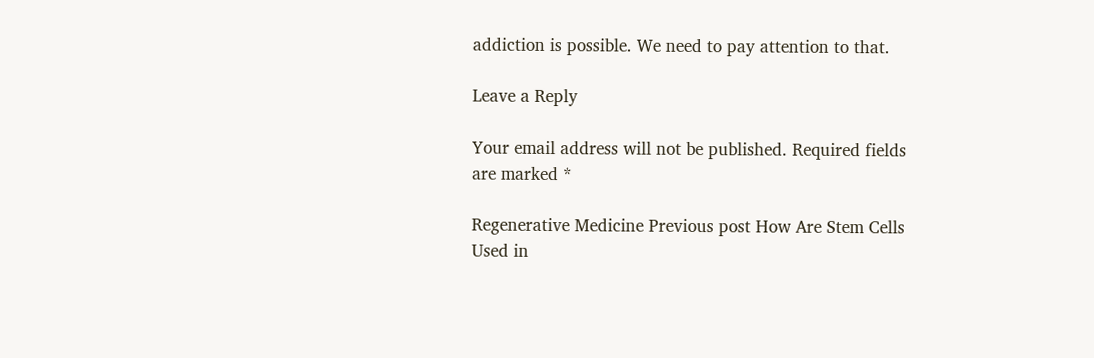addiction is possible. We need to pay attention to that.

Leave a Reply

Your email address will not be published. Required fields are marked *

Regenerative Medicine Previous post How Are Stem Cells Used in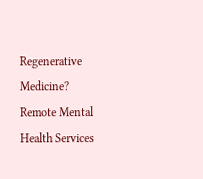Regenerative Medicine?
Remote Mental Health Services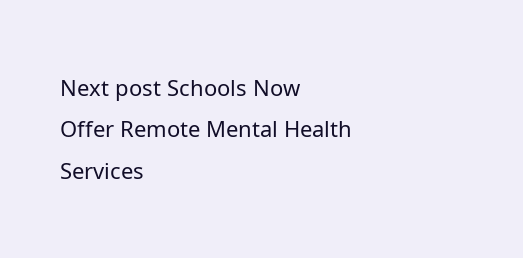Next post Schools Now Offer Remote Mental Health Services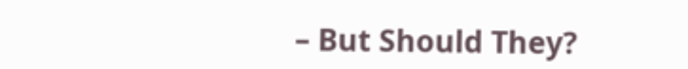– But Should They?